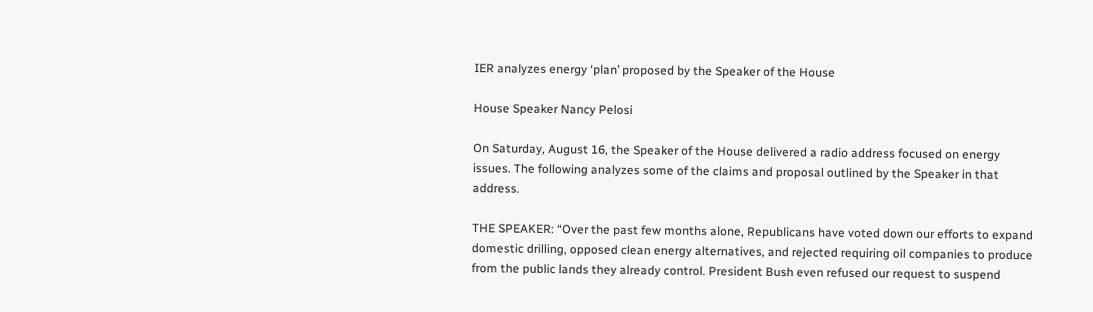IER analyzes energy ‘plan’ proposed by the Speaker of the House

House Speaker Nancy Pelosi

On Saturday, August 16, the Speaker of the House delivered a radio address focused on energy issues. The following analyzes some of the claims and proposal outlined by the Speaker in that address.

THE SPEAKER: “Over the past few months alone, Republicans have voted down our efforts to expand domestic drilling, opposed clean energy alternatives, and rejected requiring oil companies to produce from the public lands they already control. President Bush even refused our request to suspend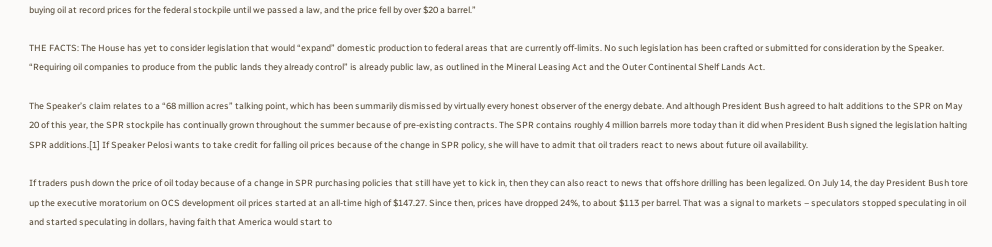buying oil at record prices for the federal stockpile until we passed a law, and the price fell by over $20 a barrel.”

THE FACTS: The House has yet to consider legislation that would “expand” domestic production to federal areas that are currently off-limits. No such legislation has been crafted or submitted for consideration by the Speaker. “Requiring oil companies to produce from the public lands they already control” is already public law, as outlined in the Mineral Leasing Act and the Outer Continental Shelf Lands Act.

The Speaker’s claim relates to a “68 million acres” talking point, which has been summarily dismissed by virtually every honest observer of the energy debate. And although President Bush agreed to halt additions to the SPR on May 20 of this year, the SPR stockpile has continually grown throughout the summer because of pre-existing contracts. The SPR contains roughly 4 million barrels more today than it did when President Bush signed the legislation halting SPR additions.[1] If Speaker Pelosi wants to take credit for falling oil prices because of the change in SPR policy, she will have to admit that oil traders react to news about future oil availability.

If traders push down the price of oil today because of a change in SPR purchasing policies that still have yet to kick in, then they can also react to news that offshore drilling has been legalized. On July 14, the day President Bush tore up the executive moratorium on OCS development oil prices started at an all-time high of $147.27. Since then, prices have dropped 24%, to about $113 per barrel. That was a signal to markets – speculators stopped speculating in oil and started speculating in dollars, having faith that America would start to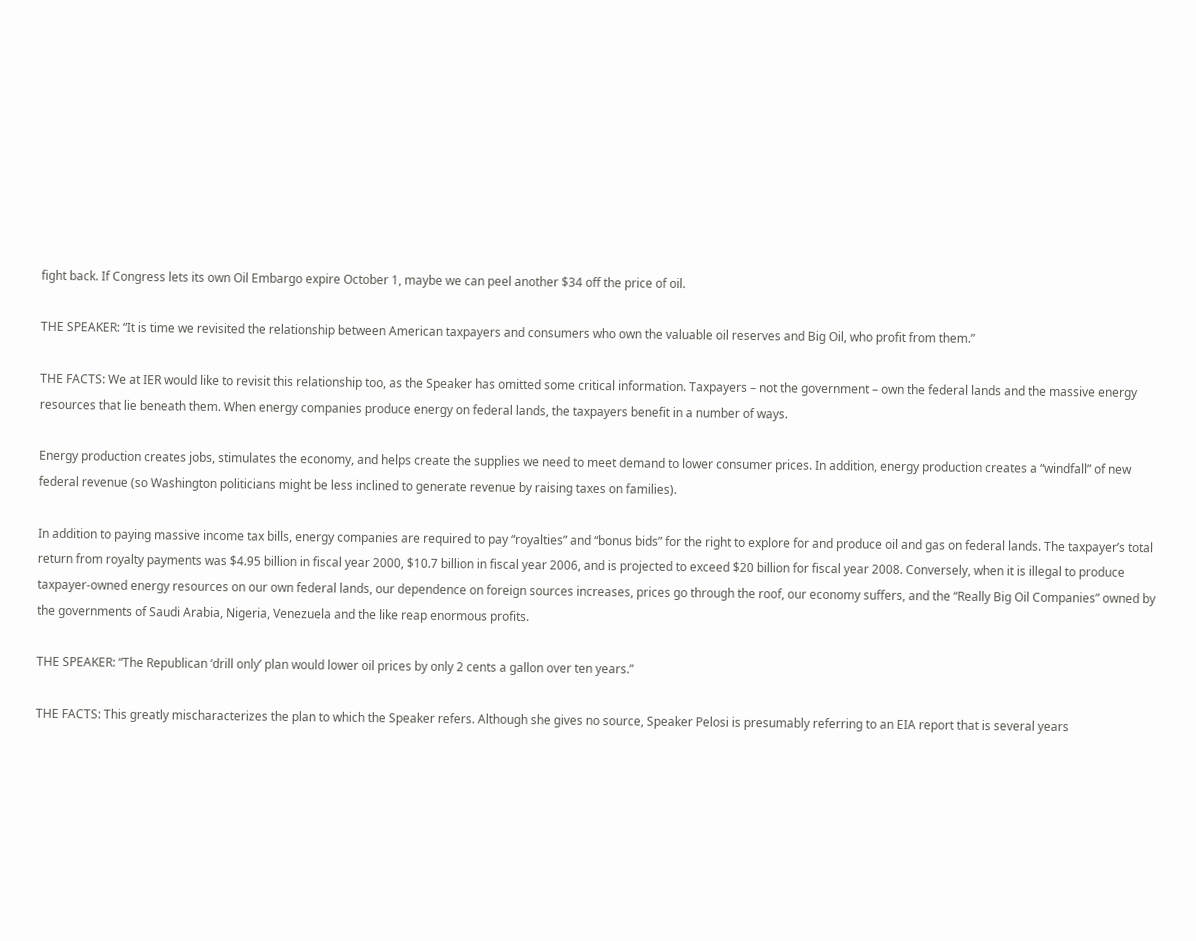fight back. If Congress lets its own Oil Embargo expire October 1, maybe we can peel another $34 off the price of oil.

THE SPEAKER: “It is time we revisited the relationship between American taxpayers and consumers who own the valuable oil reserves and Big Oil, who profit from them.”

THE FACTS: We at IER would like to revisit this relationship too, as the Speaker has omitted some critical information. Taxpayers – not the government – own the federal lands and the massive energy resources that lie beneath them. When energy companies produce energy on federal lands, the taxpayers benefit in a number of ways.

Energy production creates jobs, stimulates the economy, and helps create the supplies we need to meet demand to lower consumer prices. In addition, energy production creates a “windfall” of new federal revenue (so Washington politicians might be less inclined to generate revenue by raising taxes on families).

In addition to paying massive income tax bills, energy companies are required to pay “royalties” and “bonus bids” for the right to explore for and produce oil and gas on federal lands. The taxpayer’s total return from royalty payments was $4.95 billion in fiscal year 2000, $10.7 billion in fiscal year 2006, and is projected to exceed $20 billion for fiscal year 2008. Conversely, when it is illegal to produce taxpayer-owned energy resources on our own federal lands, our dependence on foreign sources increases, prices go through the roof, our economy suffers, and the “Really Big Oil Companies” owned by the governments of Saudi Arabia, Nigeria, Venezuela and the like reap enormous profits.

THE SPEAKER: “The Republican ‘drill only’ plan would lower oil prices by only 2 cents a gallon over ten years.”

THE FACTS: This greatly mischaracterizes the plan to which the Speaker refers. Although she gives no source, Speaker Pelosi is presumably referring to an EIA report that is several years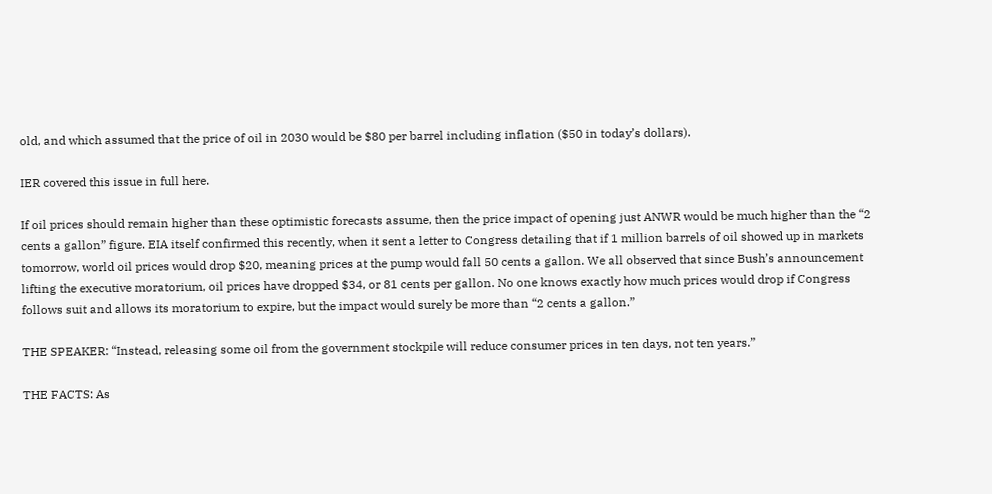old, and which assumed that the price of oil in 2030 would be $80 per barrel including inflation ($50 in today’s dollars).

IER covered this issue in full here.

If oil prices should remain higher than these optimistic forecasts assume, then the price impact of opening just ANWR would be much higher than the “2 cents a gallon” figure. EIA itself confirmed this recently, when it sent a letter to Congress detailing that if 1 million barrels of oil showed up in markets tomorrow, world oil prices would drop $20, meaning prices at the pump would fall 50 cents a gallon. We all observed that since Bush’s announcement lifting the executive moratorium, oil prices have dropped $34, or 81 cents per gallon. No one knows exactly how much prices would drop if Congress follows suit and allows its moratorium to expire, but the impact would surely be more than “2 cents a gallon.”

THE SPEAKER: “Instead, releasing some oil from the government stockpile will reduce consumer prices in ten days, not ten years.”

THE FACTS: As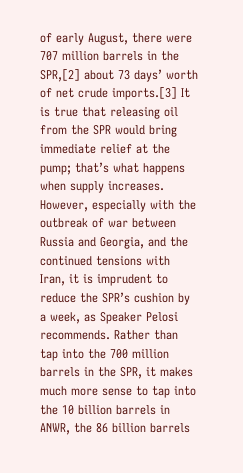of early August, there were 707 million barrels in the SPR,[2] about 73 days’ worth of net crude imports.[3] It is true that releasing oil from the SPR would bring immediate relief at the pump; that’s what happens when supply increases. However, especially with the outbreak of war between Russia and Georgia, and the continued tensions with Iran, it is imprudent to reduce the SPR’s cushion by a week, as Speaker Pelosi recommends. Rather than tap into the 700 million barrels in the SPR, it makes much more sense to tap into the 10 billion barrels in ANWR, the 86 billion barrels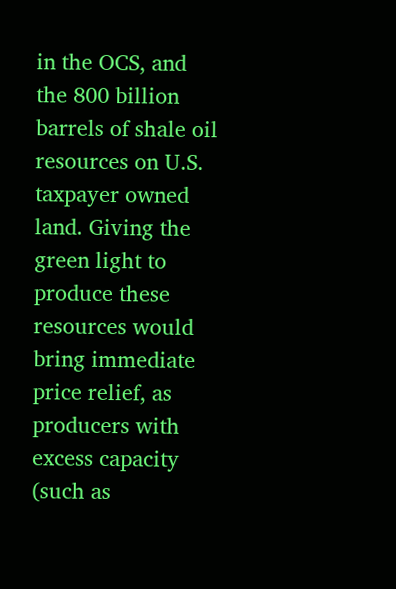in the OCS, and the 800 billion barrels of shale oil resources on U.S. taxpayer owned land. Giving the green light to produce these resources would bring immediate price relief, as producers with excess capacity (such as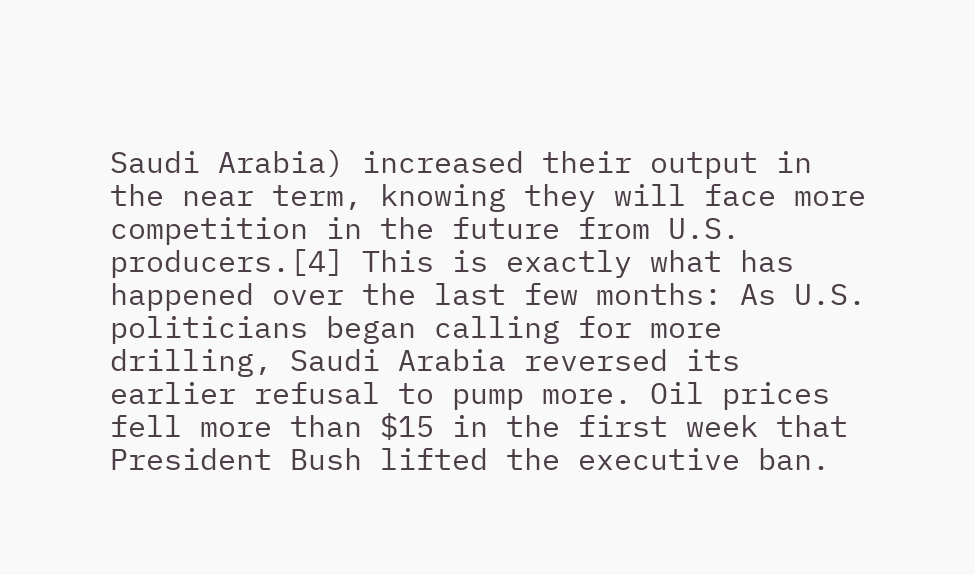Saudi Arabia) increased their output in the near term, knowing they will face more competition in the future from U.S. producers.[4] This is exactly what has happened over the last few months: As U.S. politicians began calling for more drilling, Saudi Arabia reversed its earlier refusal to pump more. Oil prices fell more than $15 in the first week that President Bush lifted the executive ban.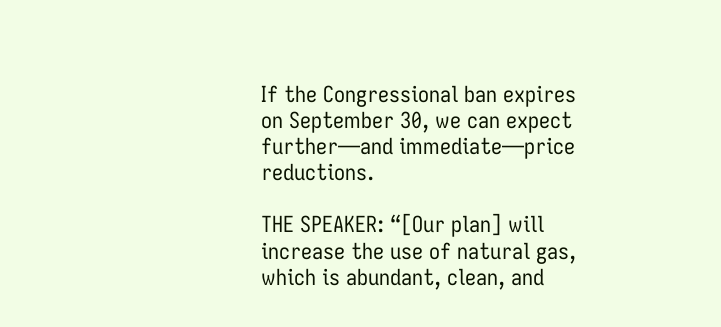If the Congressional ban expires on September 30, we can expect further—and immediate—price reductions.

THE SPEAKER: “[Our plan] will increase the use of natural gas, which is abundant, clean, and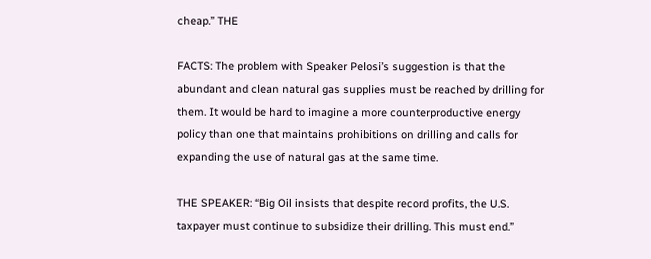cheap.” THE

FACTS: The problem with Speaker Pelosi’s suggestion is that the abundant and clean natural gas supplies must be reached by drilling for them. It would be hard to imagine a more counterproductive energy policy than one that maintains prohibitions on drilling and calls for expanding the use of natural gas at the same time.

THE SPEAKER: “Big Oil insists that despite record profits, the U.S. taxpayer must continue to subsidize their drilling. This must end.”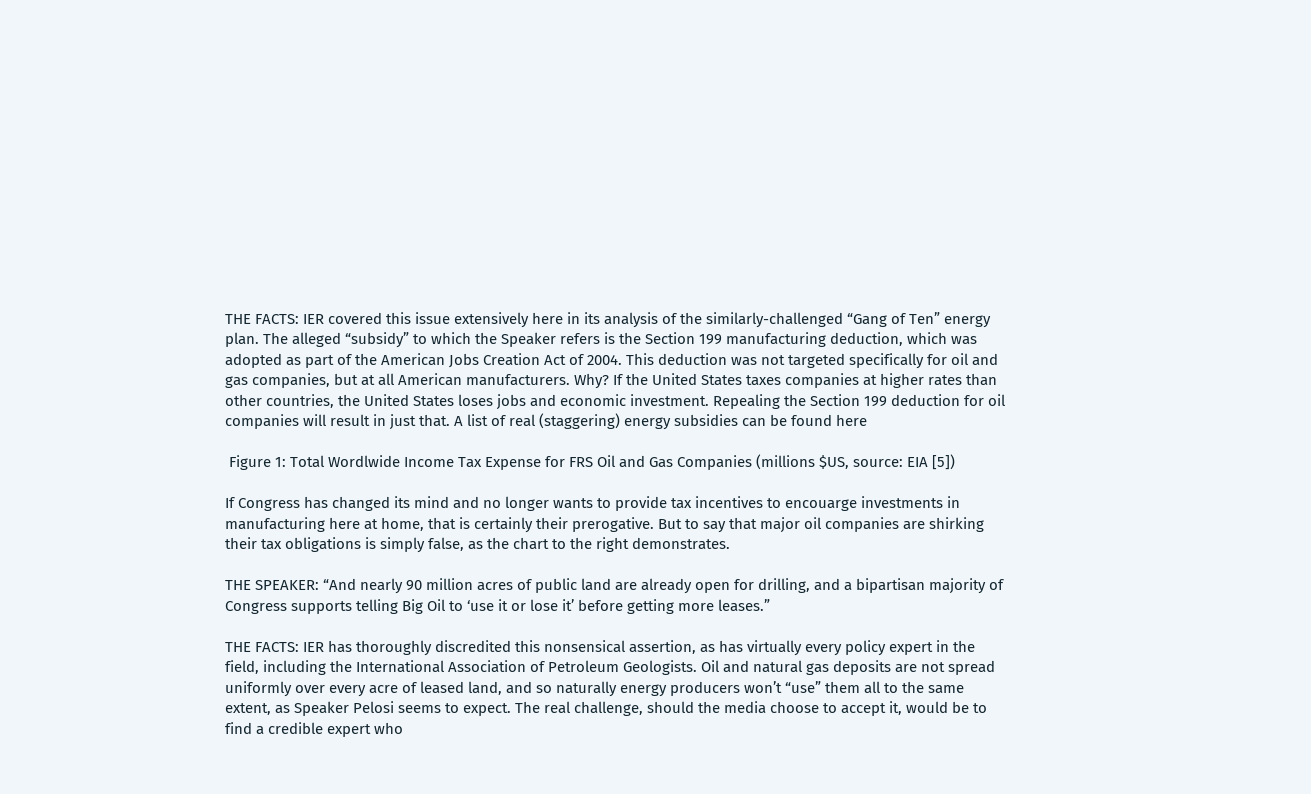THE FACTS: IER covered this issue extensively here in its analysis of the similarly-challenged “Gang of Ten” energy plan. The alleged “subsidy” to which the Speaker refers is the Section 199 manufacturing deduction, which was adopted as part of the American Jobs Creation Act of 2004. This deduction was not targeted specifically for oil and gas companies, but at all American manufacturers. Why? If the United States taxes companies at higher rates than other countries, the United States loses jobs and economic investment. Repealing the Section 199 deduction for oil companies will result in just that. A list of real (staggering) energy subsidies can be found here

 Figure 1: Total Wordlwide Income Tax Expense for FRS Oil and Gas Companies (millions $US, source: EIA [5])

If Congress has changed its mind and no longer wants to provide tax incentives to encouarge investments in manufacturing here at home, that is certainly their prerogative. But to say that major oil companies are shirking their tax obligations is simply false, as the chart to the right demonstrates.

THE SPEAKER: “And nearly 90 million acres of public land are already open for drilling, and a bipartisan majority of Congress supports telling Big Oil to ‘use it or lose it’ before getting more leases.”

THE FACTS: IER has thoroughly discredited this nonsensical assertion, as has virtually every policy expert in the field, including the International Association of Petroleum Geologists. Oil and natural gas deposits are not spread uniformly over every acre of leased land, and so naturally energy producers won’t “use” them all to the same extent, as Speaker Pelosi seems to expect. The real challenge, should the media choose to accept it, would be to find a credible expert who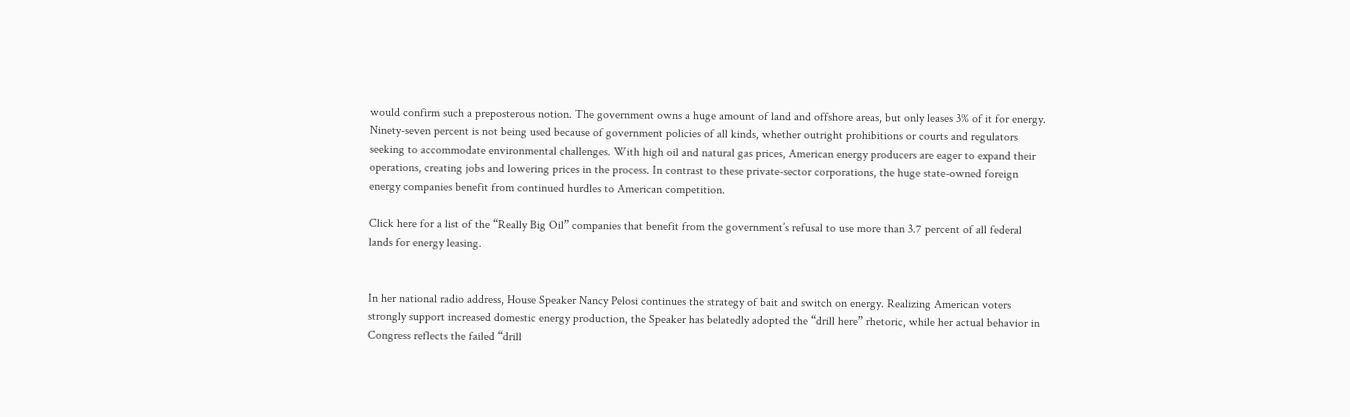would confirm such a preposterous notion. The government owns a huge amount of land and offshore areas, but only leases 3% of it for energy. Ninety-seven percent is not being used because of government policies of all kinds, whether outright prohibitions or courts and regulators seeking to accommodate environmental challenges. With high oil and natural gas prices, American energy producers are eager to expand their operations, creating jobs and lowering prices in the process. In contrast to these private-sector corporations, the huge state-owned foreign energy companies benefit from continued hurdles to American competition.

Click here for a list of the “Really Big Oil” companies that benefit from the government’s refusal to use more than 3.7 percent of all federal lands for energy leasing.


In her national radio address, House Speaker Nancy Pelosi continues the strategy of bait and switch on energy. Realizing American voters strongly support increased domestic energy production, the Speaker has belatedly adopted the “drill here” rhetoric, while her actual behavior in Congress reflects the failed “drill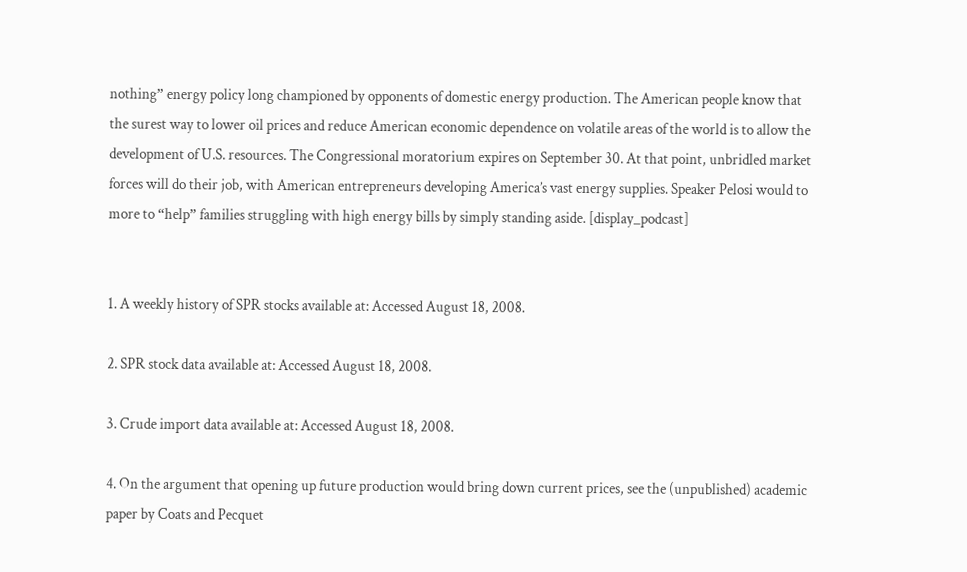nothing” energy policy long championed by opponents of domestic energy production. The American people know that the surest way to lower oil prices and reduce American economic dependence on volatile areas of the world is to allow the development of U.S. resources. The Congressional moratorium expires on September 30. At that point, unbridled market forces will do their job, with American entrepreneurs developing America’s vast energy supplies. Speaker Pelosi would to more to “help” families struggling with high energy bills by simply standing aside. [display_podcast]


1. A weekly history of SPR stocks available at: Accessed August 18, 2008.

2. SPR stock data available at: Accessed August 18, 2008.

3. Crude import data available at: Accessed August 18, 2008.

4. On the argument that opening up future production would bring down current prices, see the (unpublished) academic paper by Coats and Pecquet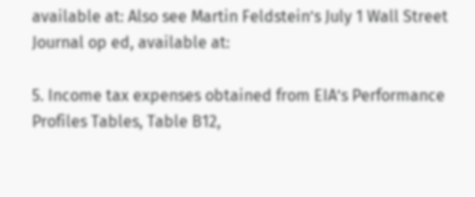available at: Also see Martin Feldstein’s July 1 Wall Street Journal op ed, available at:

5. Income tax expenses obtained from EIA’s Performance Profiles Tables, Table B12,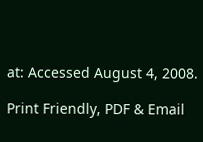at: Accessed August 4, 2008.

Print Friendly, PDF & Email